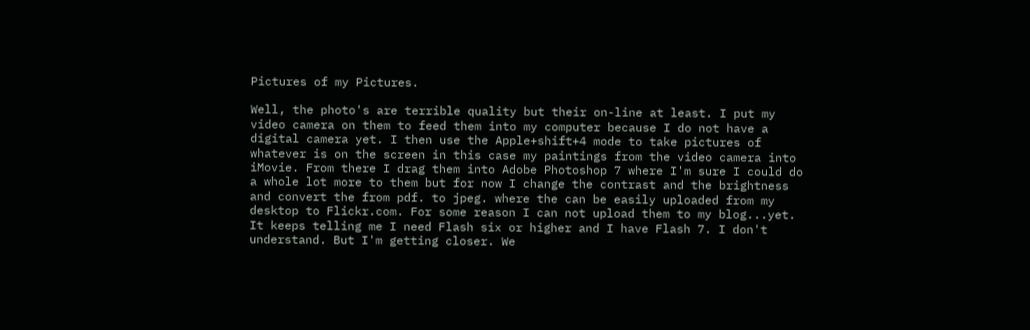Pictures of my Pictures.

Well, the photo's are terrible quality but their on-line at least. I put my video camera on them to feed them into my computer because I do not have a digital camera yet. I then use the Apple+shift+4 mode to take pictures of whatever is on the screen in this case my paintings from the video camera into iMovie. From there I drag them into Adobe Photoshop 7 where I'm sure I could do a whole lot more to them but for now I change the contrast and the brightness and convert the from pdf. to jpeg. where the can be easily uploaded from my desktop to Flickr.com. For some reason I can not upload them to my blog...yet. It keeps telling me I need Flash six or higher and I have Flash 7. I don't understand. But I'm getting closer. We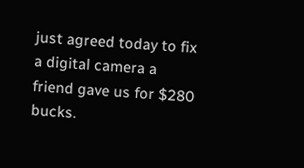just agreed today to fix a digital camera a friend gave us for $280 bucks.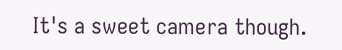It's a sweet camera though.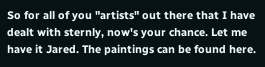So for all of you "artists" out there that I have dealt with sternly, now's your chance. Let me have it Jared. The paintings can be found here.